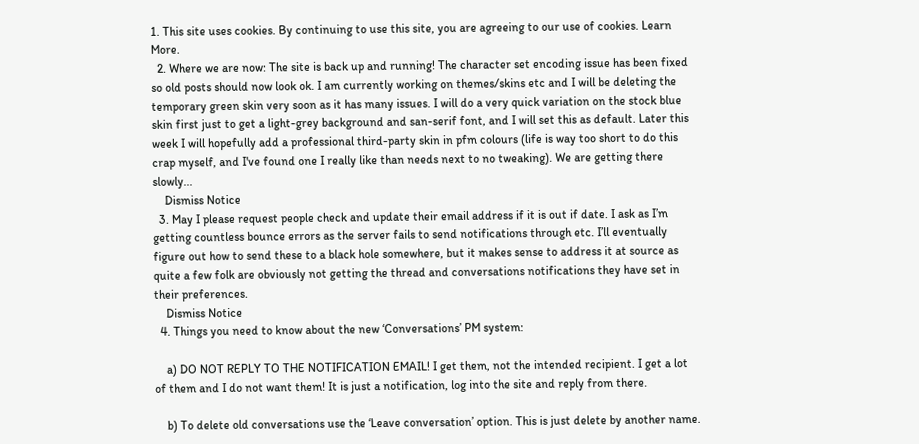1. This site uses cookies. By continuing to use this site, you are agreeing to our use of cookies. Learn More.
  2. Where we are now: The site is back up and running! The character set encoding issue has been fixed so old posts should now look ok. I am currently working on themes/skins etc and I will be deleting the temporary green skin very soon as it has many issues. I will do a very quick variation on the stock blue skin first just to get a light-grey background and san-serif font, and I will set this as default. Later this week I will hopefully add a professional third-party skin in pfm colours (life is way too short to do this crap myself, and I've found one I really like than needs next to no tweaking). We are getting there slowly...
    Dismiss Notice
  3. May I please request people check and update their email address if it is out if date. I ask as I’m getting countless bounce errors as the server fails to send notifications through etc. I’ll eventually figure out how to send these to a black hole somewhere, but it makes sense to address it at source as quite a few folk are obviously not getting the thread and conversations notifications they have set in their preferences.
    Dismiss Notice
  4. Things you need to know about the new ‘Conversations’ PM system:

    a) DO NOT REPLY TO THE NOTIFICATION EMAIL! I get them, not the intended recipient. I get a lot of them and I do not want them! It is just a notification, log into the site and reply from there.

    b) To delete old conversations use the ‘Leave conversation’ option. This is just delete by another name.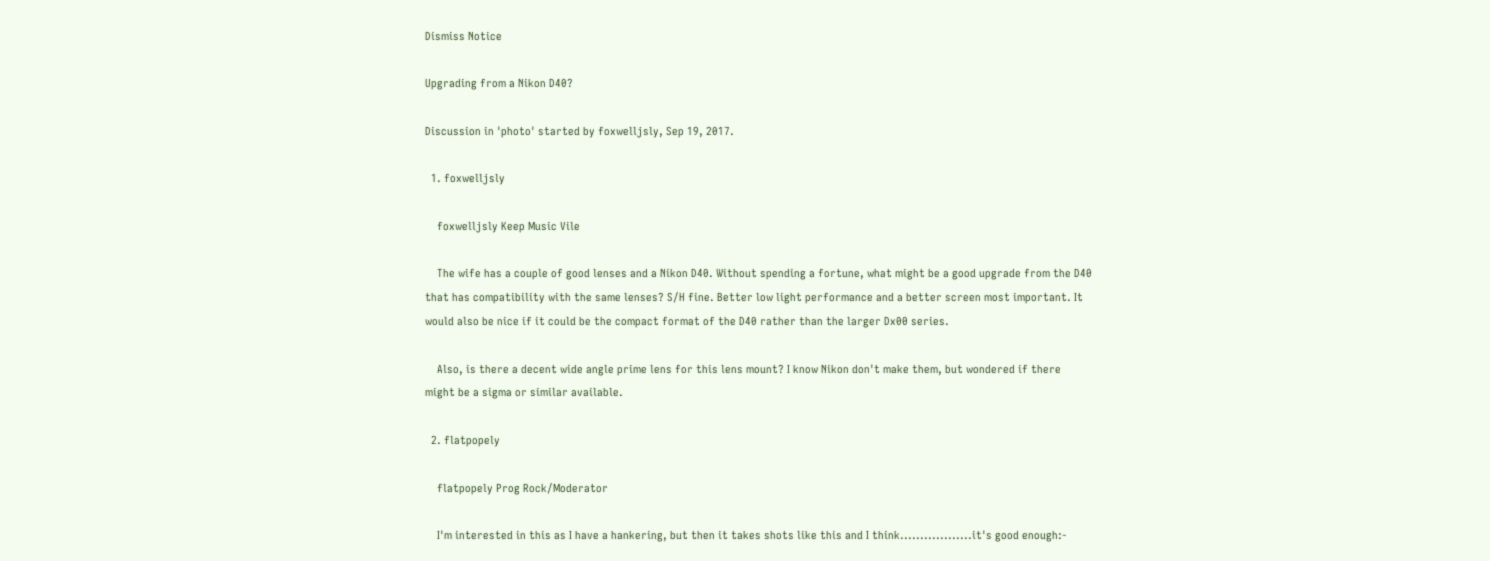Dismiss Notice

Upgrading from a Nikon D40?

Discussion in 'photo' started by foxwelljsly, Sep 19, 2017.

  1. foxwelljsly

    foxwelljsly Keep Music Vile

    The wife has a couple of good lenses and a Nikon D40. Without spending a fortune, what might be a good upgrade from the D40 that has compatibility with the same lenses? S/H fine. Better low light performance and a better screen most important. It would also be nice if it could be the compact format of the D40 rather than the larger Dx00 series.

    Also, is there a decent wide angle prime lens for this lens mount? I know Nikon don't make them, but wondered if there might be a sigma or similar available.

  2. flatpopely

    flatpopely Prog Rock/Moderator

    I'm interested in this as I have a hankering, but then it takes shots like this and I think..................it's good enough:-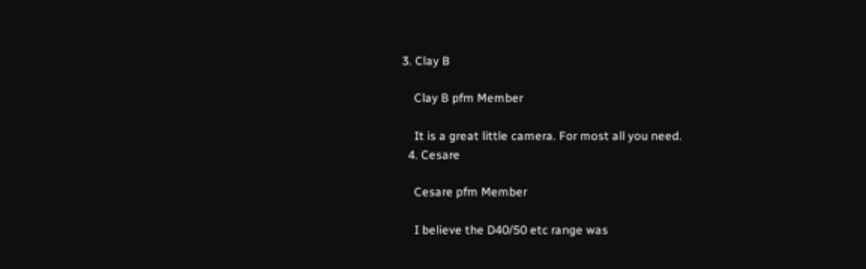3. Clay B

    Clay B pfm Member

    It is a great little camera. For most all you need.
  4. Cesare

    Cesare pfm Member

    I believe the D40/50 etc range was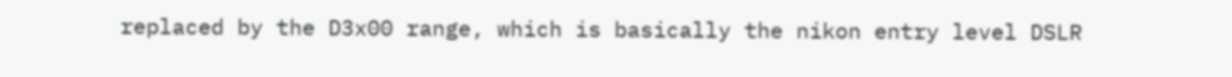replaced by the D3x00 range, which is basically the nikon entry level DSLR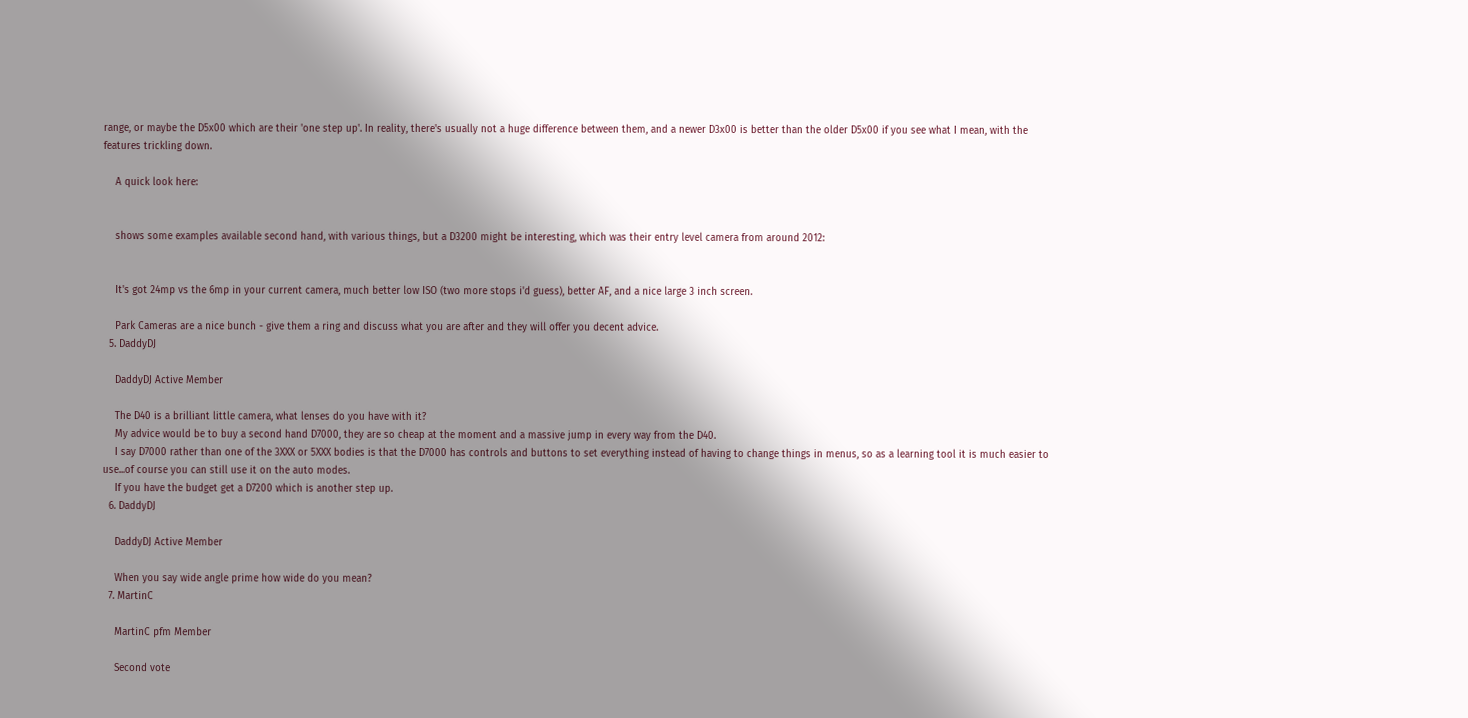range, or maybe the D5x00 which are their 'one step up'. In reality, there's usually not a huge difference between them, and a newer D3x00 is better than the older D5x00 if you see what I mean, with the features trickling down.

    A quick look here:


    shows some examples available second hand, with various things, but a D3200 might be interesting, which was their entry level camera from around 2012:


    It's got 24mp vs the 6mp in your current camera, much better low ISO (two more stops i'd guess), better AF, and a nice large 3 inch screen.

    Park Cameras are a nice bunch - give them a ring and discuss what you are after and they will offer you decent advice.
  5. DaddyDJ

    DaddyDJ Active Member

    The D40 is a brilliant little camera, what lenses do you have with it?
    My advice would be to buy a second hand D7000, they are so cheap at the moment and a massive jump in every way from the D40.
    I say D7000 rather than one of the 3XXX or 5XXX bodies is that the D7000 has controls and buttons to set everything instead of having to change things in menus, so as a learning tool it is much easier to use...of course you can still use it on the auto modes.
    If you have the budget get a D7200 which is another step up.
  6. DaddyDJ

    DaddyDJ Active Member

    When you say wide angle prime how wide do you mean?
  7. MartinC

    MartinC pfm Member

    Second vote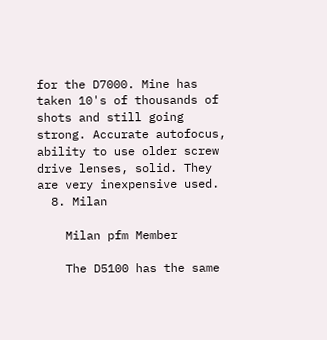for the D7000. Mine has taken 10's of thousands of shots and still going strong. Accurate autofocus, ability to use older screw drive lenses, solid. They are very inexpensive used.
  8. Milan

    Milan pfm Member

    The D5100 has the same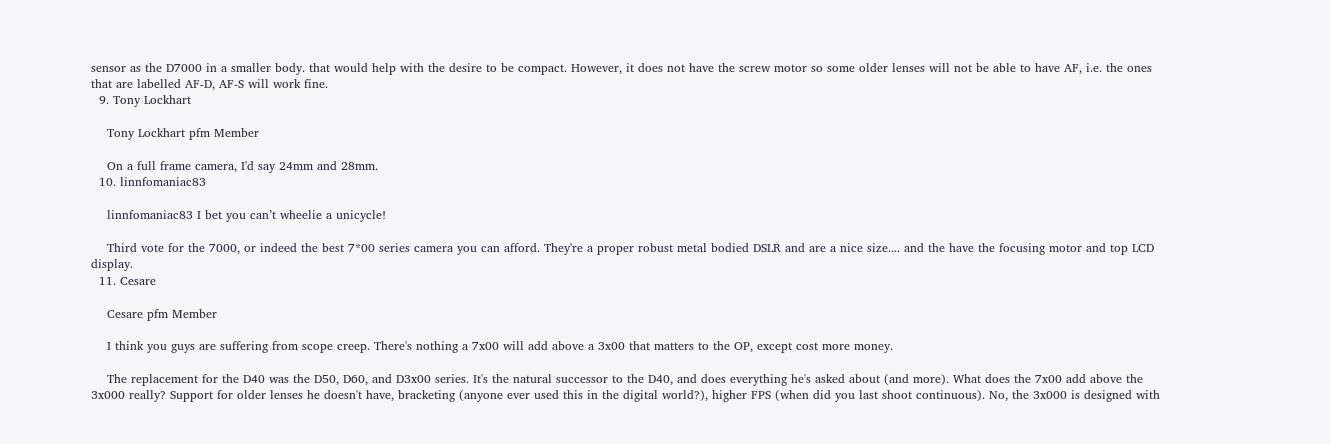sensor as the D7000 in a smaller body. that would help with the desire to be compact. However, it does not have the screw motor so some older lenses will not be able to have AF, i.e. the ones that are labelled AF-D, AF-S will work fine.
  9. Tony Lockhart

    Tony Lockhart pfm Member

    On a full frame camera, I'd say 24mm and 28mm.
  10. linnfomaniac83

    linnfomaniac83 I bet you can’t wheelie a unicycle!

    Third vote for the 7000, or indeed the best 7*00 series camera you can afford. They're a proper robust metal bodied DSLR and are a nice size.... and the have the focusing motor and top LCD display.
  11. Cesare

    Cesare pfm Member

    I think you guys are suffering from scope creep. There's nothing a 7x00 will add above a 3x00 that matters to the OP, except cost more money.

    The replacement for the D40 was the D50, D60, and D3x00 series. It's the natural successor to the D40, and does everything he's asked about (and more). What does the 7x00 add above the 3x000 really? Support for older lenses he doesn't have, bracketing (anyone ever used this in the digital world?), higher FPS (when did you last shoot continuous). No, the 3x000 is designed with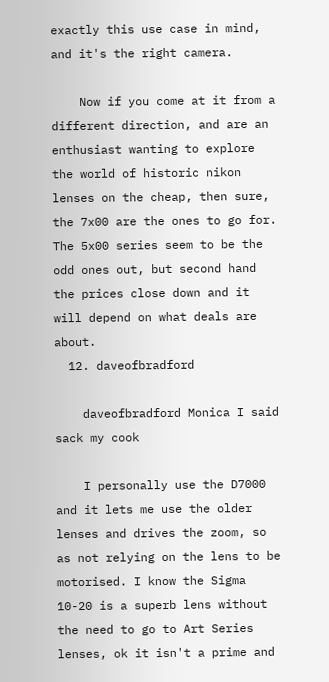exactly this use case in mind, and it's the right camera.

    Now if you come at it from a different direction, and are an enthusiast wanting to explore the world of historic nikon lenses on the cheap, then sure, the 7x00 are the ones to go for. The 5x00 series seem to be the odd ones out, but second hand the prices close down and it will depend on what deals are about.
  12. daveofbradford

    daveofbradford Monica I said sack my cook

    I personally use the D7000 and it lets me use the older lenses and drives the zoom, so as not relying on the lens to be motorised. I know the Sigma 10-20 is a superb lens without the need to go to Art Series lenses, ok it isn't a prime and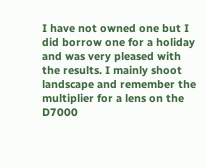I have not owned one but I did borrow one for a holiday and was very pleased with the results. I mainly shoot landscape and remember the multiplier for a lens on the D7000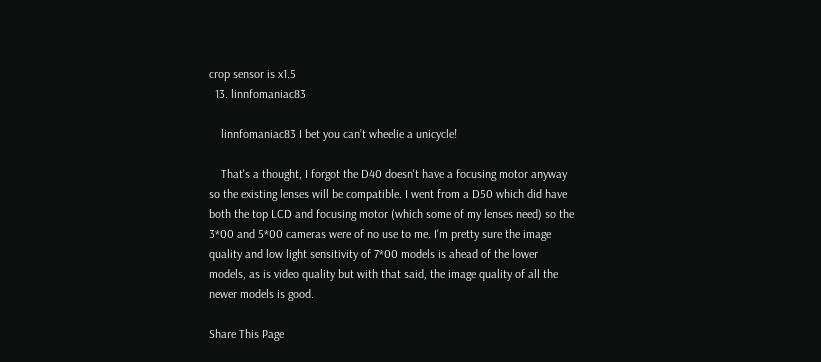crop sensor is x1.5
  13. linnfomaniac83

    linnfomaniac83 I bet you can’t wheelie a unicycle!

    That's a thought, I forgot the D40 doesn't have a focusing motor anyway so the existing lenses will be compatible. I went from a D50 which did have both the top LCD and focusing motor (which some of my lenses need) so the 3*00 and 5*00 cameras were of no use to me. I'm pretty sure the image quality and low light sensitivity of 7*00 models is ahead of the lower models, as is video quality but with that said, the image quality of all the newer models is good.

Share This Page